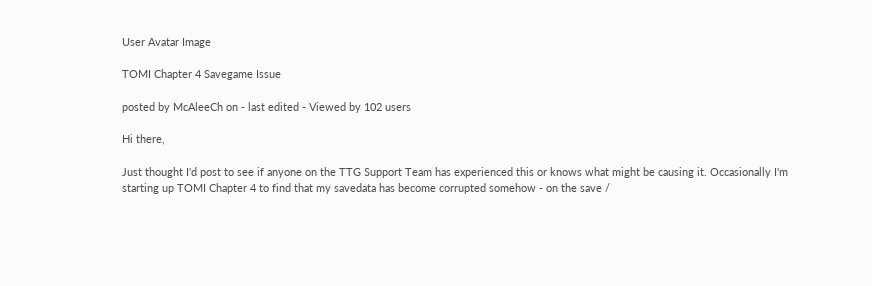User Avatar Image

TOMI Chapter 4 Savegame Issue

posted by McAleeCh on - last edited - Viewed by 102 users

Hi there,

Just thought I'd post to see if anyone on the TTG Support Team has experienced this or knows what might be causing it. Occasionally I'm starting up TOMI Chapter 4 to find that my savedata has become corrupted somehow - on the save /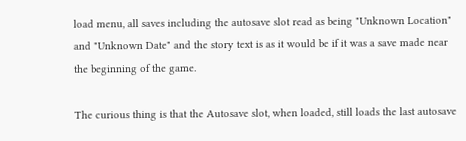load menu, all saves including the autosave slot read as being "Unknown Location" and "Unknown Date" and the story text is as it would be if it was a save made near the beginning of the game.

The curious thing is that the Autosave slot, when loaded, still loads the last autosave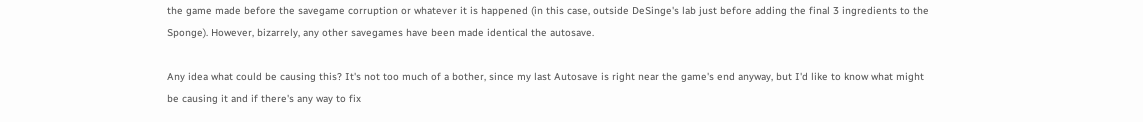the game made before the savegame corruption or whatever it is happened (in this case, outside DeSinge's lab just before adding the final 3 ingredients to the Sponge). However, bizarrely, any other savegames have been made identical the autosave.

Any idea what could be causing this? It's not too much of a bother, since my last Autosave is right near the game's end anyway, but I'd like to know what might be causing it and if there's any way to fix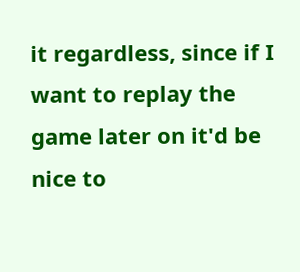it regardless, since if I want to replay the game later on it'd be nice to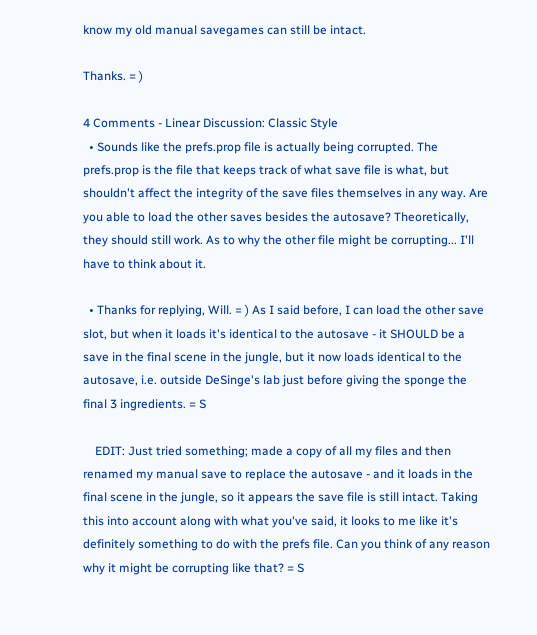know my old manual savegames can still be intact.

Thanks. = )

4 Comments - Linear Discussion: Classic Style
  • Sounds like the prefs.prop file is actually being corrupted. The prefs.prop is the file that keeps track of what save file is what, but shouldn't affect the integrity of the save files themselves in any way. Are you able to load the other saves besides the autosave? Theoretically, they should still work. As to why the other file might be corrupting... I'll have to think about it.

  • Thanks for replying, Will. = ) As I said before, I can load the other save slot, but when it loads it's identical to the autosave - it SHOULD be a save in the final scene in the jungle, but it now loads identical to the autosave, i.e. outside DeSinge's lab just before giving the sponge the final 3 ingredients. = S

    EDIT: Just tried something; made a copy of all my files and then renamed my manual save to replace the autosave - and it loads in the final scene in the jungle, so it appears the save file is still intact. Taking this into account along with what you've said, it looks to me like it's definitely something to do with the prefs file. Can you think of any reason why it might be corrupting like that? = S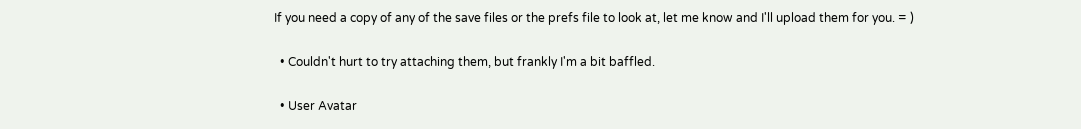If you need a copy of any of the save files or the prefs file to look at, let me know and I'll upload them for you. = )

  • Couldn't hurt to try attaching them, but frankly I'm a bit baffled.

  • User Avatar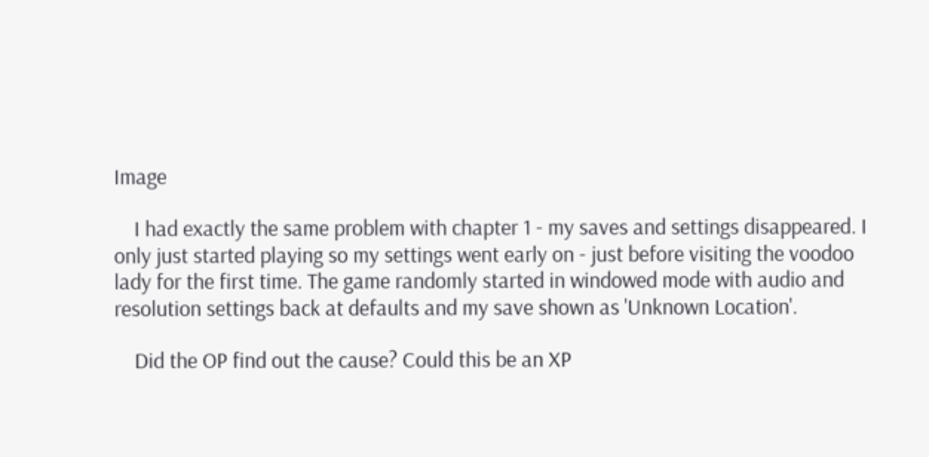Image

    I had exactly the same problem with chapter 1 - my saves and settings disappeared. I only just started playing so my settings went early on - just before visiting the voodoo lady for the first time. The game randomly started in windowed mode with audio and resolution settings back at defaults and my save shown as 'Unknown Location'.

    Did the OP find out the cause? Could this be an XP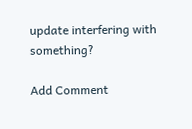update interfering with something?

Add Comment